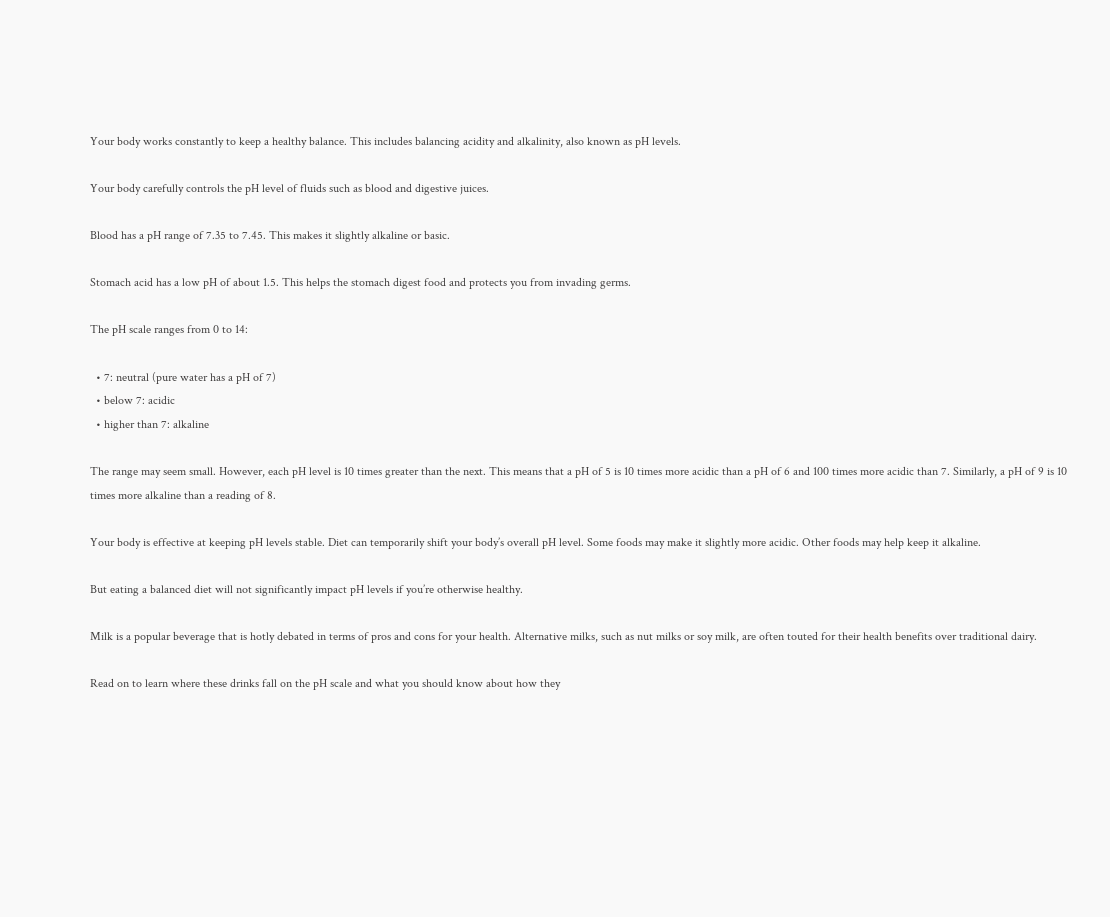Your body works constantly to keep a healthy balance. This includes balancing acidity and alkalinity, also known as pH levels.

Your body carefully controls the pH level of fluids such as blood and digestive juices.

Blood has a pH range of 7.35 to 7.45. This makes it slightly alkaline or basic.

Stomach acid has a low pH of about 1.5. This helps the stomach digest food and protects you from invading germs.

The pH scale ranges from 0 to 14:

  • 7: neutral (pure water has a pH of 7)
  • below 7: acidic
  • higher than 7: alkaline

The range may seem small. However, each pH level is 10 times greater than the next. This means that a pH of 5 is 10 times more acidic than a pH of 6 and 100 times more acidic than 7. Similarly, a pH of 9 is 10 times more alkaline than a reading of 8.

Your body is effective at keeping pH levels stable. Diet can temporarily shift your body’s overall pH level. Some foods may make it slightly more acidic. Other foods may help keep it alkaline.

But eating a balanced diet will not significantly impact pH levels if you’re otherwise healthy.

Milk is a popular beverage that is hotly debated in terms of pros and cons for your health. Alternative milks, such as nut milks or soy milk, are often touted for their health benefits over traditional dairy.

Read on to learn where these drinks fall on the pH scale and what you should know about how they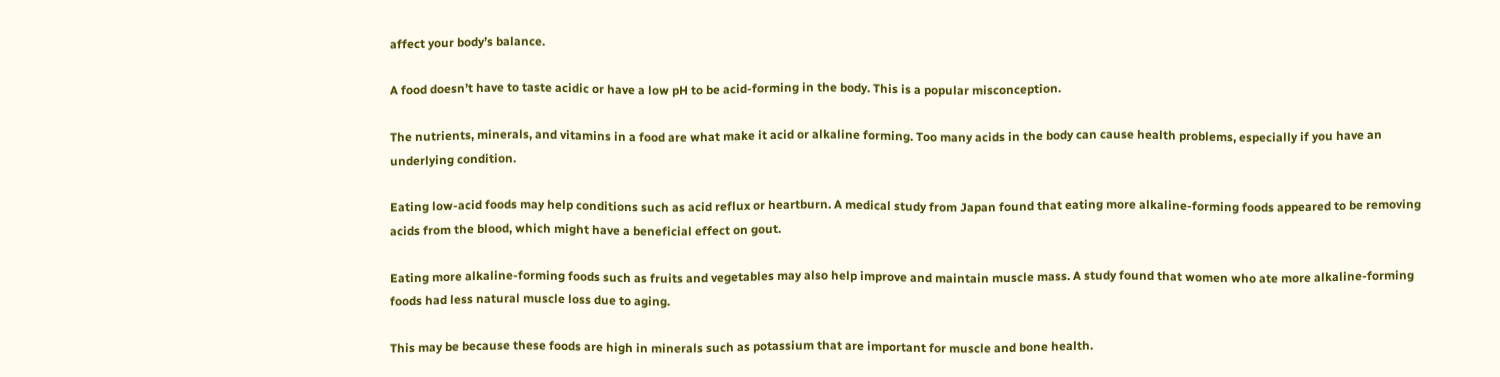affect your body’s balance.

A food doesn’t have to taste acidic or have a low pH to be acid-forming in the body. This is a popular misconception.

The nutrients, minerals, and vitamins in a food are what make it acid or alkaline forming. Too many acids in the body can cause health problems, especially if you have an underlying condition.

Eating low-acid foods may help conditions such as acid reflux or heartburn. A medical study from Japan found that eating more alkaline-forming foods appeared to be removing acids from the blood, which might have a beneficial effect on gout.

Eating more alkaline-forming foods such as fruits and vegetables may also help improve and maintain muscle mass. A study found that women who ate more alkaline-forming foods had less natural muscle loss due to aging.

This may be because these foods are high in minerals such as potassium that are important for muscle and bone health.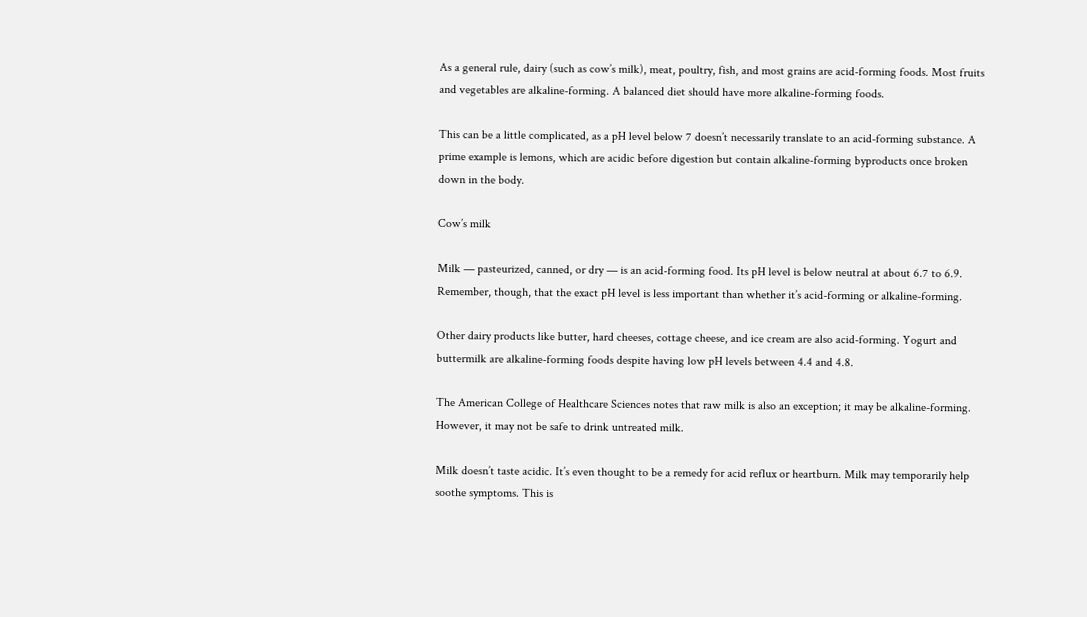As a general rule, dairy (such as cow’s milk), meat, poultry, fish, and most grains are acid-forming foods. Most fruits and vegetables are alkaline-forming. A balanced diet should have more alkaline-forming foods.

This can be a little complicated, as a pH level below 7 doesn’t necessarily translate to an acid-forming substance. A prime example is lemons, which are acidic before digestion but contain alkaline-forming byproducts once broken down in the body.

Cow’s milk

Milk — pasteurized, canned, or dry — is an acid-forming food. Its pH level is below neutral at about 6.7 to 6.9. Remember, though, that the exact pH level is less important than whether it’s acid-forming or alkaline-forming.

Other dairy products like butter, hard cheeses, cottage cheese, and ice cream are also acid-forming. Yogurt and buttermilk are alkaline-forming foods despite having low pH levels between 4.4 and 4.8.

The American College of Healthcare Sciences notes that raw milk is also an exception; it may be alkaline-forming. However, it may not be safe to drink untreated milk.

Milk doesn’t taste acidic. It’s even thought to be a remedy for acid reflux or heartburn. Milk may temporarily help soothe symptoms. This is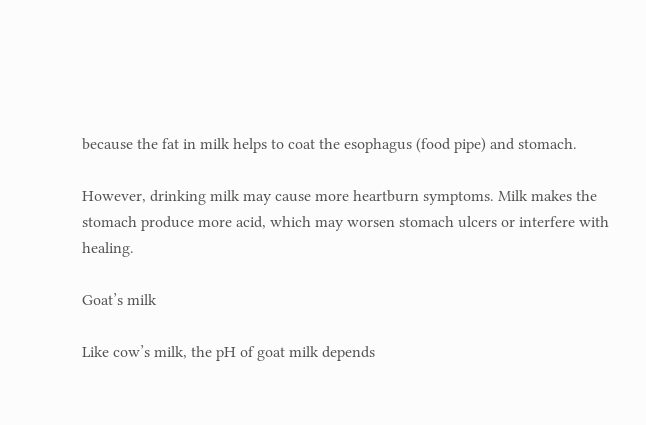because the fat in milk helps to coat the esophagus (food pipe) and stomach.

However, drinking milk may cause more heartburn symptoms. Milk makes the stomach produce more acid, which may worsen stomach ulcers or interfere with healing.

Goat’s milk

Like cow’s milk, the pH of goat milk depends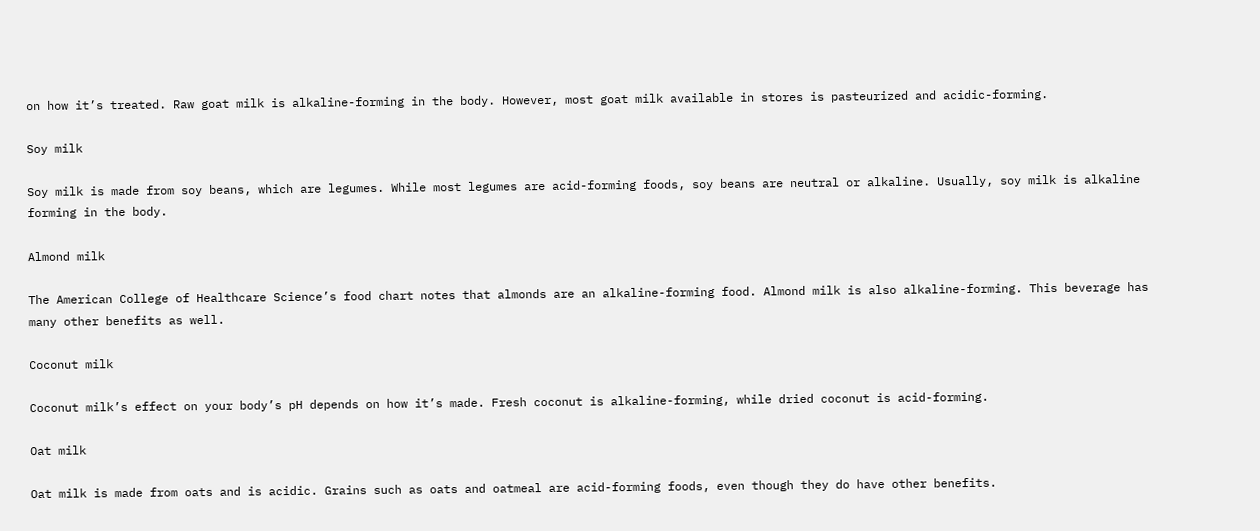on how it’s treated. Raw goat milk is alkaline-forming in the body. However, most goat milk available in stores is pasteurized and acidic-forming.

Soy milk

Soy milk is made from soy beans, which are legumes. While most legumes are acid-forming foods, soy beans are neutral or alkaline. Usually, soy milk is alkaline forming in the body.

Almond milk

The American College of Healthcare Science’s food chart notes that almonds are an alkaline-forming food. Almond milk is also alkaline-forming. This beverage has many other benefits as well.

Coconut milk

Coconut milk’s effect on your body’s pH depends on how it’s made. Fresh coconut is alkaline-forming, while dried coconut is acid-forming.

Oat milk

Oat milk is made from oats and is acidic. Grains such as oats and oatmeal are acid-forming foods, even though they do have other benefits.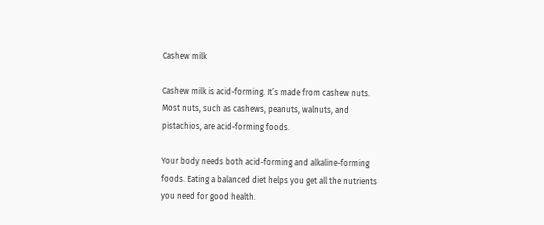Cashew milk

Cashew milk is acid-forming. It’s made from cashew nuts. Most nuts, such as cashews, peanuts, walnuts, and pistachios, are acid-forming foods.

Your body needs both acid-forming and alkaline-forming foods. Eating a balanced diet helps you get all the nutrients you need for good health.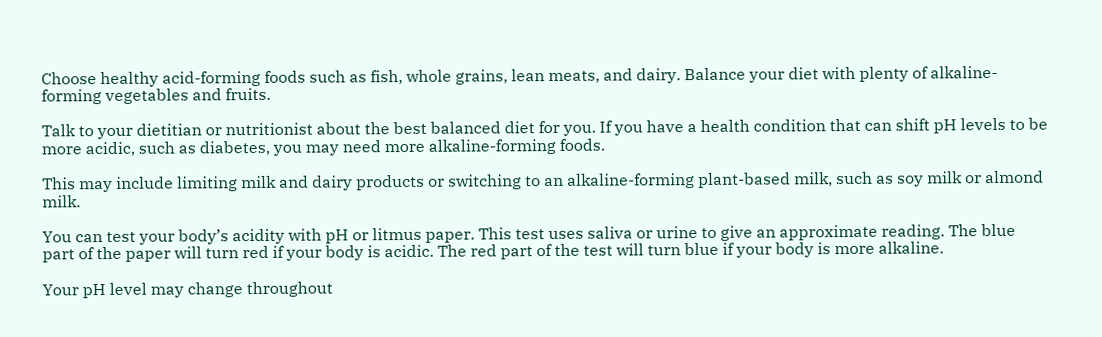Choose healthy acid-forming foods such as fish, whole grains, lean meats, and dairy. Balance your diet with plenty of alkaline-forming vegetables and fruits.

Talk to your dietitian or nutritionist about the best balanced diet for you. If you have a health condition that can shift pH levels to be more acidic, such as diabetes, you may need more alkaline-forming foods.

This may include limiting milk and dairy products or switching to an alkaline-forming plant-based milk, such as soy milk or almond milk.

You can test your body’s acidity with pH or litmus paper. This test uses saliva or urine to give an approximate reading. The blue part of the paper will turn red if your body is acidic. The red part of the test will turn blue if your body is more alkaline.

Your pH level may change throughout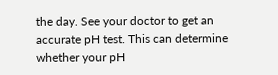the day. See your doctor to get an accurate pH test. This can determine whether your pH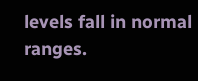levels fall in normal ranges.